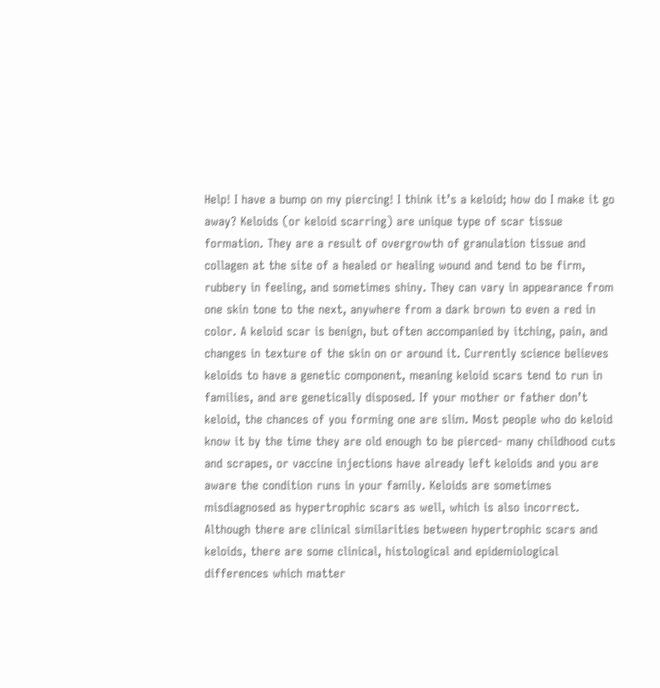Help! I have a bump on my piercing! I think it’s a keloid; how do I make it go away? Keloids (or keloid scarring) are unique type of scar tissue formation. They are a result of overgrowth of granulation tissue and collagen at the site of a healed or healing wound and tend to be firm, rubbery in feeling, and sometimes shiny. They can vary in appearance from one skin tone to the next, anywhere from a dark brown to even a red in color. A keloid scar is benign, but often accompanied by itching, pain, and changes in texture of the skin on or around it. Currently science believes keloids to have a genetic component, meaning keloid scars tend to run in families, and are genetically disposed. If your mother or father don’t keloid, the chances of you forming one are slim. Most people who do keloid know it by the time they are old enough to be pierced- many childhood cuts and scrapes, or vaccine injections have already left keloids and you are aware the condition runs in your family. Keloids are sometimes misdiagnosed as hypertrophic scars as well, which is also incorrect. Although there are clinical similarities between hypertrophic scars and keloids, there are some clinical, histological and epidemiological differences which matter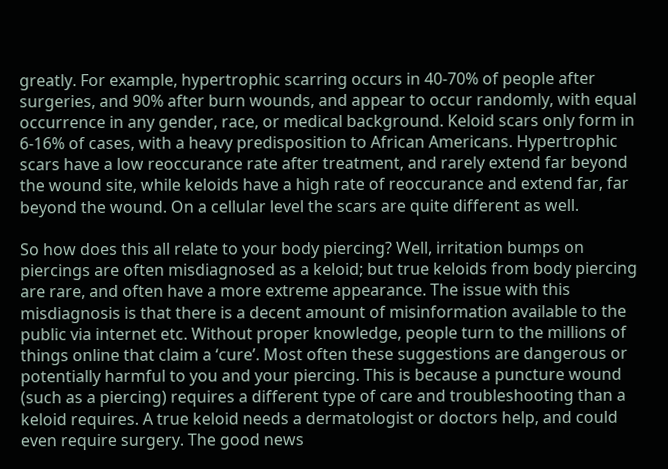greatly. For example, hypertrophic scarring occurs in 40-70% of people after surgeries, and 90% after burn wounds, and appear to occur randomly, with equal occurrence in any gender, race, or medical background. Keloid scars only form in 6-16% of cases, with a heavy predisposition to African Americans. Hypertrophic scars have a low reoccurance rate after treatment, and rarely extend far beyond the wound site, while keloids have a high rate of reoccurance and extend far, far beyond the wound. On a cellular level the scars are quite different as well.

So how does this all relate to your body piercing? Well, irritation bumps on piercings are often misdiagnosed as a keloid; but true keloids from body piercing are rare, and often have a more extreme appearance. The issue with this misdiagnosis is that there is a decent amount of misinformation available to the public via internet etc. Without proper knowledge, people turn to the millions of things online that claim a ‘cure’. Most often these suggestions are dangerous or potentially harmful to you and your piercing. This is because a puncture wound (such as a piercing) requires a different type of care and troubleshooting than a keloid requires. A true keloid needs a dermatologist or doctors help, and could even require surgery. The good news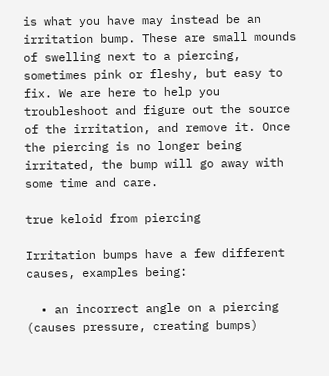is what you have may instead be an irritation bump. These are small mounds of swelling next to a piercing, sometimes pink or fleshy, but easy to fix. We are here to help you troubleshoot and figure out the source of the irritation, and remove it. Once the piercing is no longer being irritated, the bump will go away with some time and care.

true keloid from piercing

Irritation bumps have a few different causes, examples being:

  • an incorrect angle on a piercing (causes pressure, creating bumps)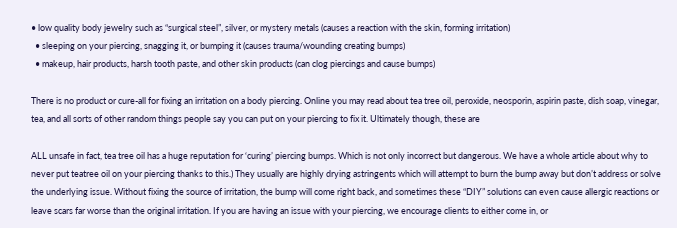• low quality body jewelry such as “surgical steel”, silver, or mystery metals (causes a reaction with the skin, forming irritation)
  • sleeping on your piercing, snagging it, or bumping it (causes trauma/wounding creating bumps)
  • makeup, hair products, harsh tooth paste, and other skin products (can clog piercings and cause bumps)

There is no product or cure-all for fixing an irritation on a body piercing. Online you may read about tea tree oil, peroxide, neosporin, aspirin paste, dish soap, vinegar, tea, and all sorts of other random things people say you can put on your piercing to fix it. Ultimately though, these are

ALL unsafe in fact, tea tree oil has a huge reputation for ‘curing’ piercing bumps. Which is not only incorrect but dangerous. We have a whole article about why to never put teatree oil on your piercing thanks to this.) They usually are highly drying astringents which will attempt to burn the bump away but don’t address or solve the underlying issue. Without fixing the source of irritation, the bump will come right back, and sometimes these “DIY” solutions can even cause allergic reactions or leave scars far worse than the original irritation. If you are having an issue with your piercing, we encourage clients to either come in, or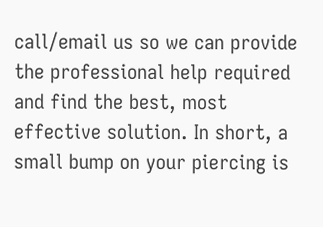call/email us so we can provide the professional help required and find the best, most effective solution. In short, a small bump on your piercing is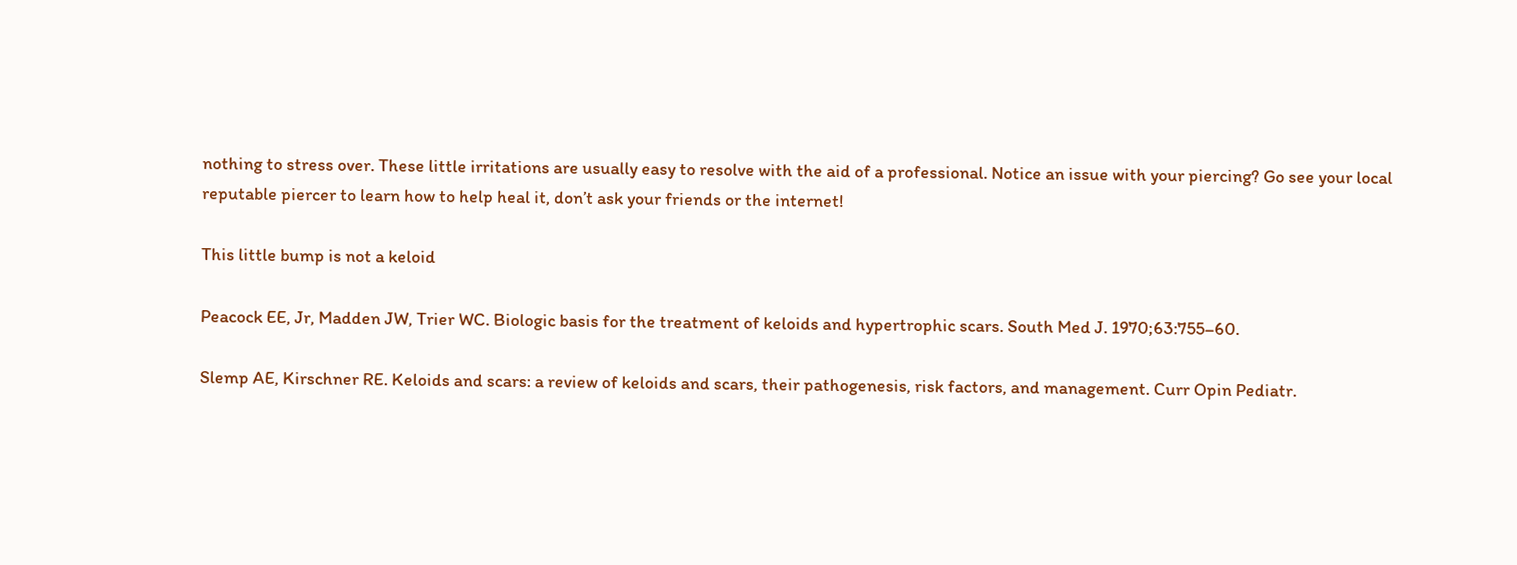nothing to stress over. These little irritations are usually easy to resolve with the aid of a professional. Notice an issue with your piercing? Go see your local reputable piercer to learn how to help heal it, don’t ask your friends or the internet!

This little bump is not a keloid

Peacock EE, Jr, Madden JW, Trier WC. Biologic basis for the treatment of keloids and hypertrophic scars. South Med J. 1970;63:755–60.

Slemp AE, Kirschner RE. Keloids and scars: a review of keloids and scars, their pathogenesis, risk factors, and management. Curr Opin Pediatr.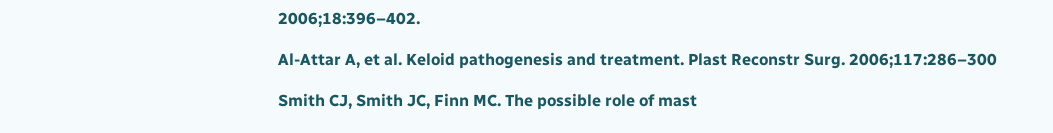2006;18:396–402.

Al-Attar A, et al. Keloid pathogenesis and treatment. Plast Reconstr Surg. 2006;117:286–300

Smith CJ, Smith JC, Finn MC. The possible role of mast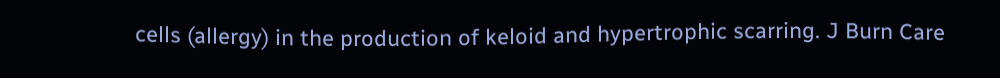cells (allergy) in the production of keloid and hypertrophic scarring. J Burn Care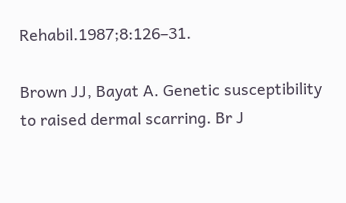Rehabil.1987;8:126–31.

Brown JJ, Bayat A. Genetic susceptibility to raised dermal scarring. Br J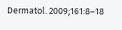Dermatol. 2009;161:8–18